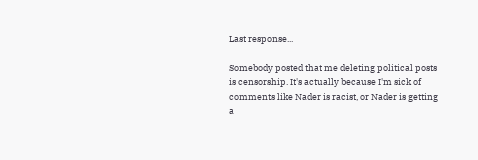Last response...

Somebody posted that me deleting political posts is censorship. It's actually because I'm sick of comments like Nader is racist, or Nader is getting a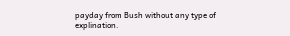payday from Bush without any type of explination.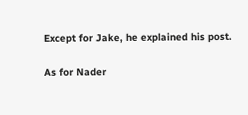Except for Jake, he explained his post.

As for Nader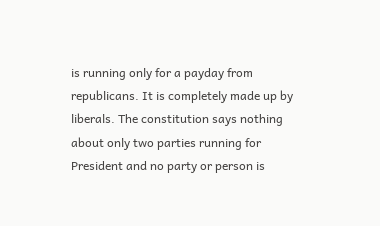is running only for a payday from republicans. It is completely made up by liberals. The constitution says nothing about only two parties running for President and no party or person is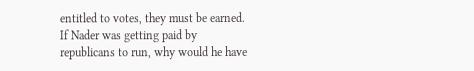entitled to votes, they must be earned. If Nader was getting paid by republicans to run, why would he have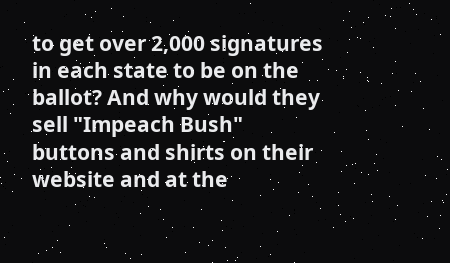to get over 2,000 signatures in each state to be on the ballot? And why would they sell "Impeach Bush" buttons and shirts on their website and at the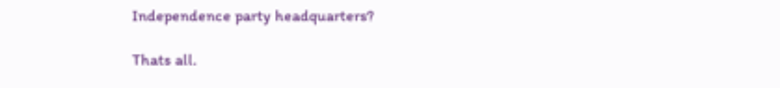Independence party headquarters?

Thats all.